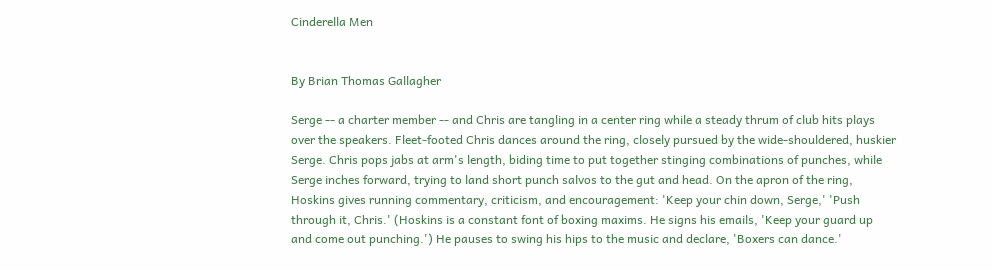Cinderella Men


By Brian Thomas Gallagher

Serge -- a charter member -- and Chris are tangling in a center ring while a steady thrum of club hits plays over the speakers. Fleet-footed Chris dances around the ring, closely pursued by the wide-shouldered, huskier Serge. Chris pops jabs at arm's length, biding time to put together stinging combinations of punches, while Serge inches forward, trying to land short punch salvos to the gut and head. On the apron of the ring, Hoskins gives running commentary, criticism, and encouragement: 'Keep your chin down, Serge,' 'Push through it, Chris.' (Hoskins is a constant font of boxing maxims. He signs his emails, 'Keep your guard up and come out punching.') He pauses to swing his hips to the music and declare, 'Boxers can dance.'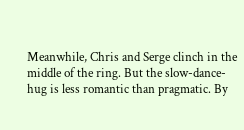Meanwhile, Chris and Serge clinch in the middle of the ring. But the slow-dance- hug is less romantic than pragmatic. By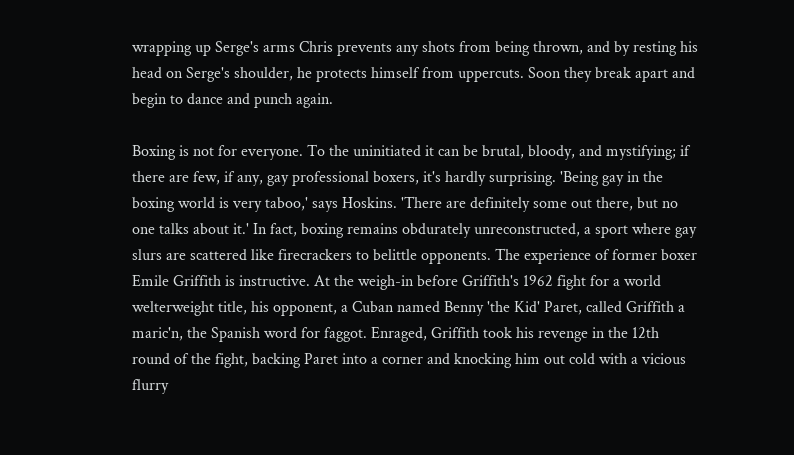wrapping up Serge's arms Chris prevents any shots from being thrown, and by resting his head on Serge's shoulder, he protects himself from uppercuts. Soon they break apart and begin to dance and punch again.

Boxing is not for everyone. To the uninitiated it can be brutal, bloody, and mystifying; if there are few, if any, gay professional boxers, it's hardly surprising. 'Being gay in the boxing world is very taboo,' says Hoskins. 'There are definitely some out there, but no one talks about it.' In fact, boxing remains obdurately unreconstructed, a sport where gay slurs are scattered like firecrackers to belittle opponents. The experience of former boxer Emile Griffith is instructive. At the weigh-in before Griffith's 1962 fight for a world welterweight title, his opponent, a Cuban named Benny 'the Kid' Paret, called Griffith a maric'n, the Spanish word for faggot. Enraged, Griffith took his revenge in the 12th round of the fight, backing Paret into a corner and knocking him out cold with a vicious flurry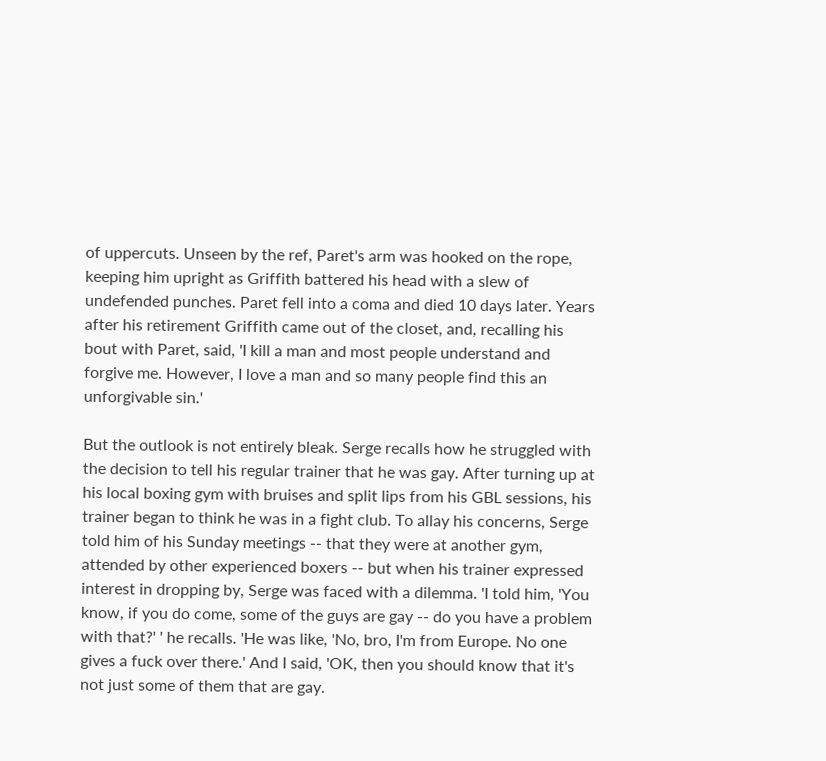of uppercuts. Unseen by the ref, Paret's arm was hooked on the rope, keeping him upright as Griffith battered his head with a slew of undefended punches. Paret fell into a coma and died 10 days later. Years after his retirement Griffith came out of the closet, and, recalling his bout with Paret, said, 'I kill a man and most people understand and forgive me. However, I love a man and so many people find this an unforgivable sin.'

But the outlook is not entirely bleak. Serge recalls how he struggled with the decision to tell his regular trainer that he was gay. After turning up at his local boxing gym with bruises and split lips from his GBL sessions, his trainer began to think he was in a fight club. To allay his concerns, Serge told him of his Sunday meetings -- that they were at another gym, attended by other experienced boxers -- but when his trainer expressed interest in dropping by, Serge was faced with a dilemma. 'I told him, 'You know, if you do come, some of the guys are gay -- do you have a problem with that?' ' he recalls. 'He was like, 'No, bro, I'm from Europe. No one gives a fuck over there.' And I said, 'OK, then you should know that it's not just some of them that are gay.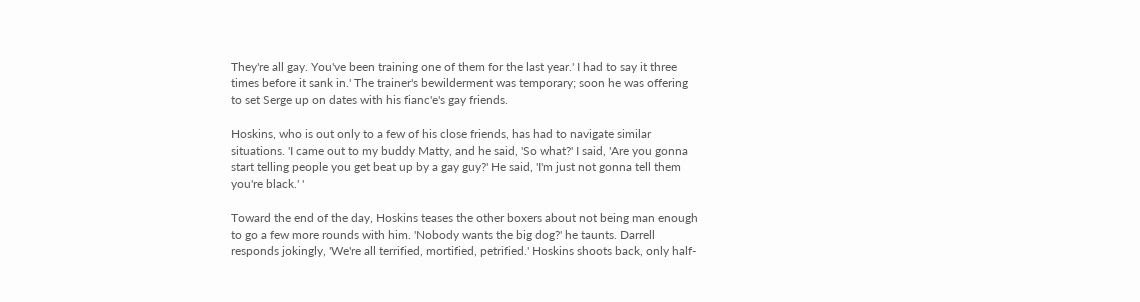They're all gay. You've been training one of them for the last year.' I had to say it three times before it sank in.' The trainer's bewilderment was temporary; soon he was offering to set Serge up on dates with his fianc'e's gay friends.

Hoskins, who is out only to a few of his close friends, has had to navigate similar situations. 'I came out to my buddy Matty, and he said, 'So what?' I said, 'Are you gonna start telling people you get beat up by a gay guy?' He said, 'I'm just not gonna tell them you're black.' '

Toward the end of the day, Hoskins teases the other boxers about not being man enough to go a few more rounds with him. 'Nobody wants the big dog?' he taunts. Darrell responds jokingly, 'We're all terrified, mortified, petrified.' Hoskins shoots back, only half-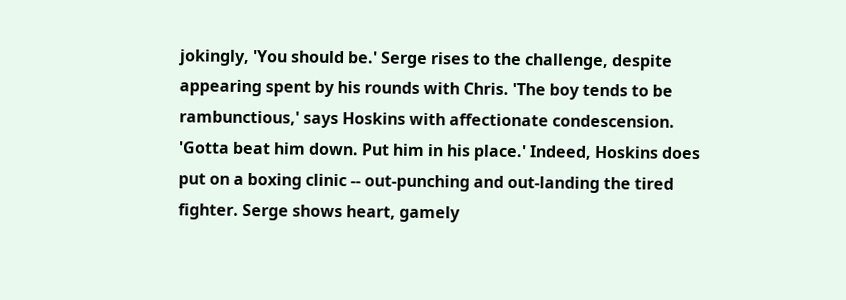jokingly, 'You should be.' Serge rises to the challenge, despite appearing spent by his rounds with Chris. 'The boy tends to be rambunctious,' says Hoskins with affectionate condescension. 'Gotta beat him down. Put him in his place.' Indeed, Hoskins does put on a boxing clinic -- out-punching and out-landing the tired fighter. Serge shows heart, gamely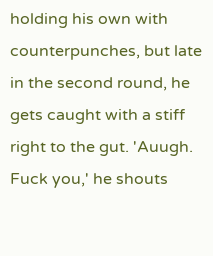holding his own with counterpunches, but late in the second round, he gets caught with a stiff right to the gut. 'Auugh. Fuck you,' he shouts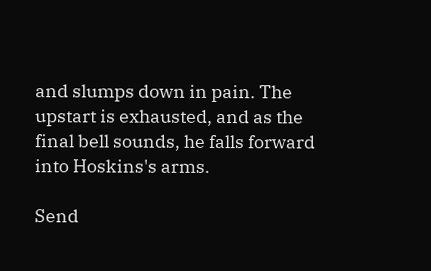and slumps down in pain. The upstart is exhausted, and as the final bell sounds, he falls forward into Hoskins's arms.

Send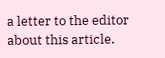a letter to the editor about this article.